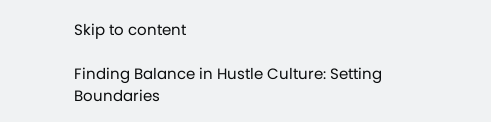Skip to content

Finding Balance in Hustle Culture: Setting Boundaries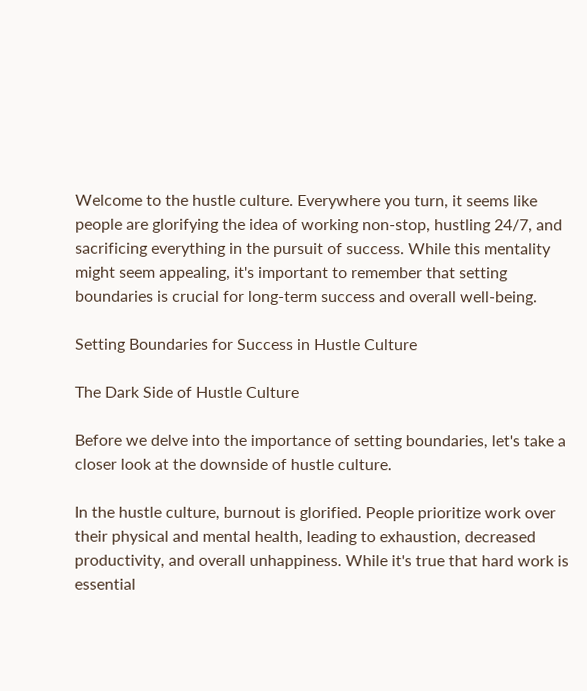Welcome to the hustle culture. Everywhere you turn, it seems like people are glorifying the idea of working non-stop, hustling 24/7, and sacrificing everything in the pursuit of success. While this mentality might seem appealing, it's important to remember that setting boundaries is crucial for long-term success and overall well-being.

Setting Boundaries for Success in Hustle Culture

The Dark Side of Hustle Culture

Before we delve into the importance of setting boundaries, let's take a closer look at the downside of hustle culture.

In the hustle culture, burnout is glorified. People prioritize work over their physical and mental health, leading to exhaustion, decreased productivity, and overall unhappiness. While it's true that hard work is essential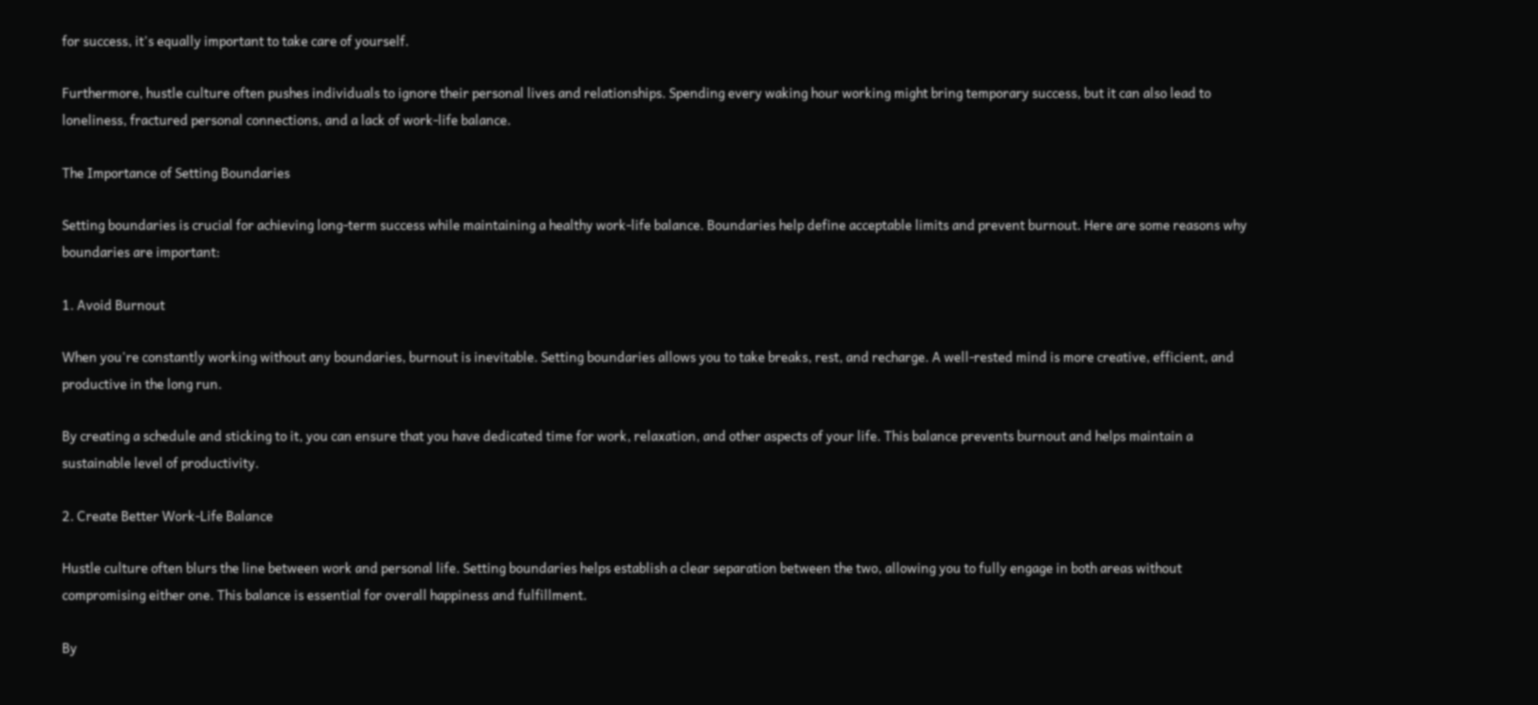for success, it's equally important to take care of yourself.

Furthermore, hustle culture often pushes individuals to ignore their personal lives and relationships. Spending every waking hour working might bring temporary success, but it can also lead to loneliness, fractured personal connections, and a lack of work-life balance.

The Importance of Setting Boundaries

Setting boundaries is crucial for achieving long-term success while maintaining a healthy work-life balance. Boundaries help define acceptable limits and prevent burnout. Here are some reasons why boundaries are important:

1. Avoid Burnout

When you're constantly working without any boundaries, burnout is inevitable. Setting boundaries allows you to take breaks, rest, and recharge. A well-rested mind is more creative, efficient, and productive in the long run.

By creating a schedule and sticking to it, you can ensure that you have dedicated time for work, relaxation, and other aspects of your life. This balance prevents burnout and helps maintain a sustainable level of productivity.

2. Create Better Work-Life Balance

Hustle culture often blurs the line between work and personal life. Setting boundaries helps establish a clear separation between the two, allowing you to fully engage in both areas without compromising either one. This balance is essential for overall happiness and fulfillment.

By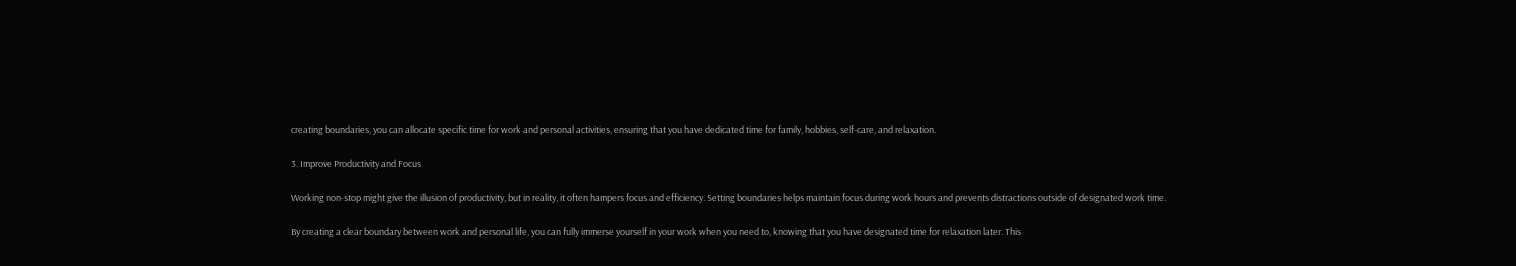creating boundaries, you can allocate specific time for work and personal activities, ensuring that you have dedicated time for family, hobbies, self-care, and relaxation.

3. Improve Productivity and Focus

Working non-stop might give the illusion of productivity, but in reality, it often hampers focus and efficiency. Setting boundaries helps maintain focus during work hours and prevents distractions outside of designated work time.

By creating a clear boundary between work and personal life, you can fully immerse yourself in your work when you need to, knowing that you have designated time for relaxation later. This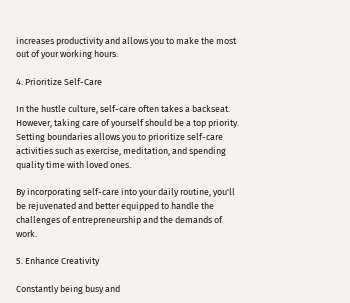increases productivity and allows you to make the most out of your working hours.

4. Prioritize Self-Care

In the hustle culture, self-care often takes a backseat. However, taking care of yourself should be a top priority. Setting boundaries allows you to prioritize self-care activities such as exercise, meditation, and spending quality time with loved ones.

By incorporating self-care into your daily routine, you'll be rejuvenated and better equipped to handle the challenges of entrepreneurship and the demands of work.

5. Enhance Creativity

Constantly being busy and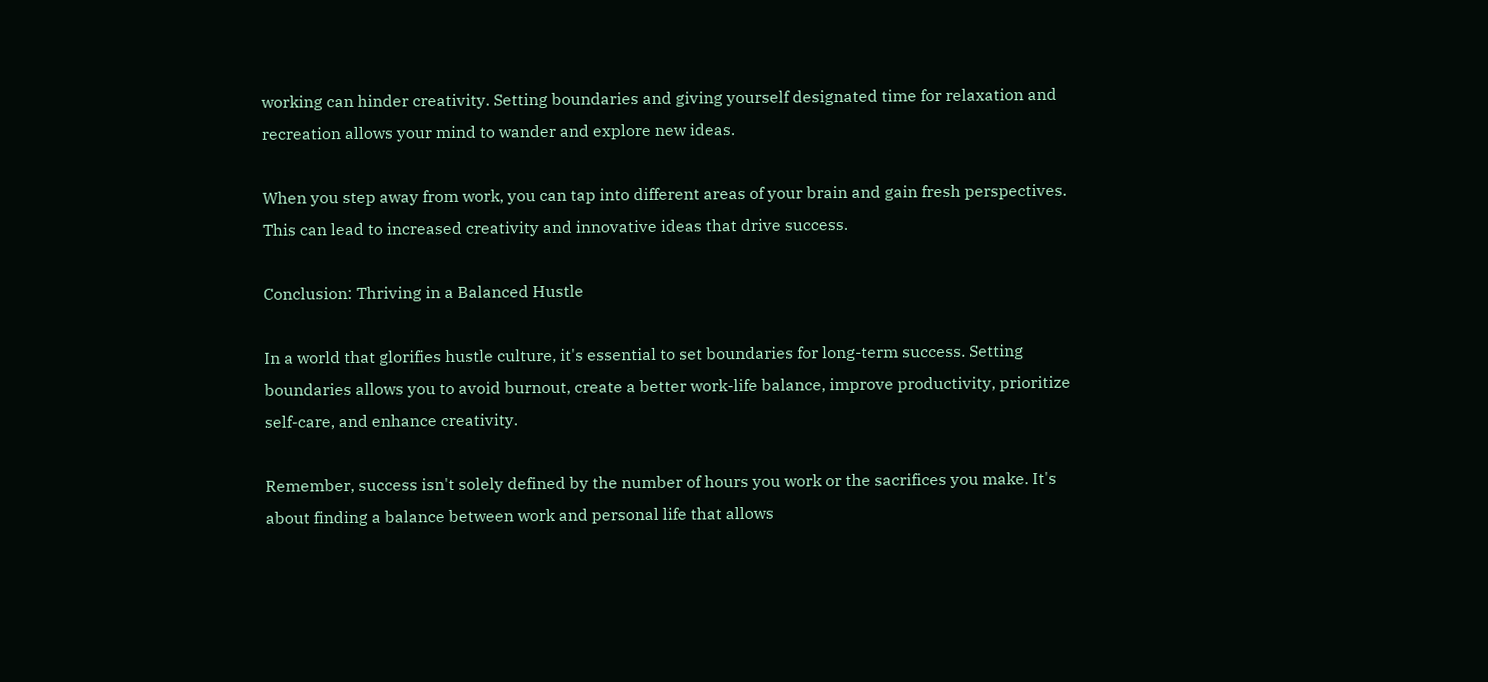working can hinder creativity. Setting boundaries and giving yourself designated time for relaxation and recreation allows your mind to wander and explore new ideas.

When you step away from work, you can tap into different areas of your brain and gain fresh perspectives. This can lead to increased creativity and innovative ideas that drive success.

Conclusion: Thriving in a Balanced Hustle

In a world that glorifies hustle culture, it's essential to set boundaries for long-term success. Setting boundaries allows you to avoid burnout, create a better work-life balance, improve productivity, prioritize self-care, and enhance creativity.

Remember, success isn't solely defined by the number of hours you work or the sacrifices you make. It's about finding a balance between work and personal life that allows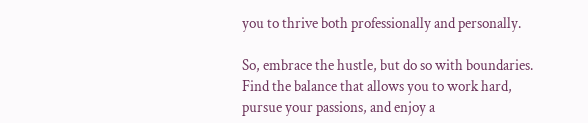you to thrive both professionally and personally.

So, embrace the hustle, but do so with boundaries. Find the balance that allows you to work hard, pursue your passions, and enjoy a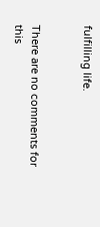fulfilling life.


There are no comments for this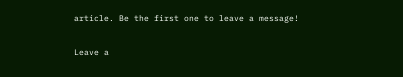article. Be the first one to leave a message!

Leave a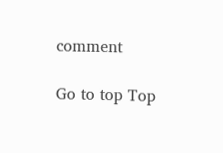comment

Go to top Top